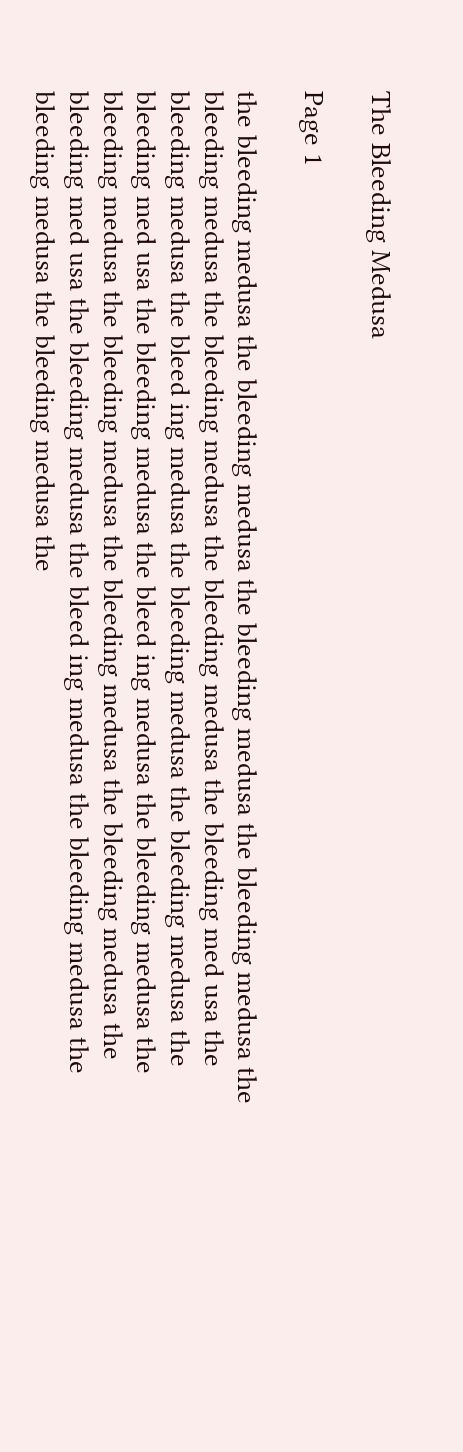The Bleeding Medusa

Page 1

the bleeding medusa the bleeding medusa the bleeding medusa the bleeding medusa the bleeding medusa the bleeding medusa the bleeding medusa the bleeding med usa the bleeding medusa the bleed ing medusa the bleeding medusa the bleeding medusa the bleeding med usa the bleeding medusa the bleed ing medusa the bleeding medusa the bleeding medusa the bleeding medusa the bleeding medusa the bleeding medusa the bleeding med usa the bleeding medusa the bleed ing medusa the bleeding medusa the bleeding medusa the bleeding medusa the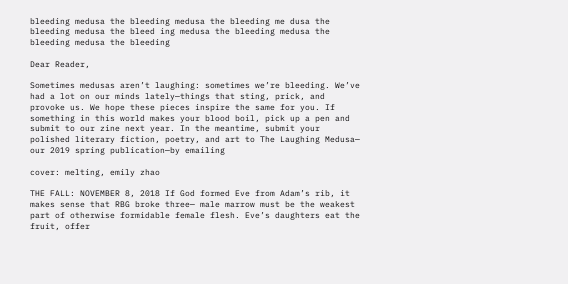bleeding medusa the bleeding medusa the bleeding me dusa the bleeding medusa the bleed ing medusa the bleeding medusa the bleeding medusa the bleeding

Dear Reader,

Sometimes medusas aren’t laughing: sometimes we’re bleeding. We’ve had a lot on our minds lately—things that sting, prick, and provoke us. We hope these pieces inspire the same for you. If something in this world makes your blood boil, pick up a pen and submit to our zine next year. In the meantime, submit your polished literary fiction, poetry, and art to The Laughing Medusa— our 2019 spring publication—by emailing

cover: melting, emily zhao

THE FALL: NOVEMBER 8, 2018 If God formed Eve from Adam’s rib, it makes sense that RBG broke three— male marrow must be the weakest part of otherwise formidable female flesh. Eve’s daughters eat the fruit, offer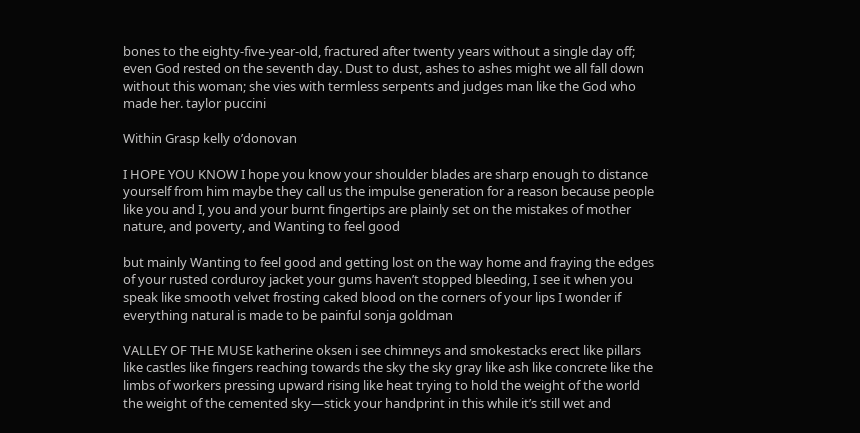bones to the eighty-five-year-old, fractured after twenty years without a single day off; even God rested on the seventh day. Dust to dust, ashes to ashes might we all fall down without this woman; she vies with termless serpents and judges man like the God who made her. taylor puccini

Within Grasp kelly o’donovan

I HOPE YOU KNOW I hope you know your shoulder blades are sharp enough to distance yourself from him maybe they call us the impulse generation for a reason because people like you and I, you and your burnt fingertips are plainly set on the mistakes of mother nature, and poverty, and Wanting to feel good

but mainly Wanting to feel good and getting lost on the way home and fraying the edges of your rusted corduroy jacket your gums haven’t stopped bleeding, I see it when you speak like smooth velvet frosting caked blood on the corners of your lips I wonder if everything natural is made to be painful sonja goldman

VALLEY OF THE MUSE katherine oksen i see chimneys and smokestacks erect like pillars like castles like fingers reaching towards the sky the sky gray like ash like concrete like the limbs of workers pressing upward rising like heat trying to hold the weight of the world the weight of the cemented sky—stick your handprint in this while it’s still wet and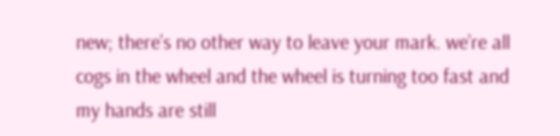new; there’s no other way to leave your mark. we’re all cogs in the wheel and the wheel is turning too fast and my hands are still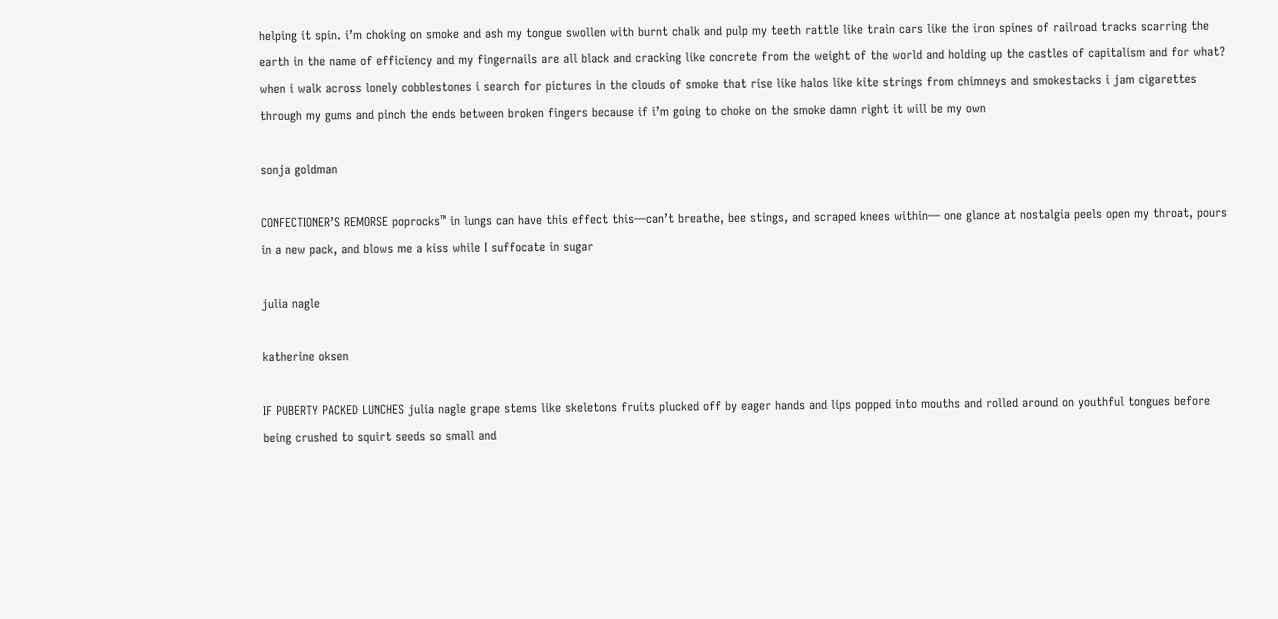helping it spin. i’m choking on smoke and ash my tongue swollen with burnt chalk and pulp my teeth rattle like train cars like the iron spines of railroad tracks scarring the earth in the name of efficiency and my fingernails are all black and cracking like concrete from the weight of the world and holding up the castles of capitalism and for what? when i walk across lonely cobblestones i search for pictures in the clouds of smoke that rise like halos like kite strings from chimneys and smokestacks i jam cigarettes through my gums and pinch the ends between broken fingers because if i’m going to choke on the smoke damn right it will be my own

sonja goldman

CONFECTIONER’S REMORSE poprocks™ in lungs can have this effect this—can’t breathe, bee stings, and scraped knees within— one glance at nostalgia peels open my throat, pours in a new pack, and blows me a kiss while I suffocate in sugar

julia nagle

katherine oksen

IF PUBERTY PACKED LUNCHES julia nagle grape stems like skeletons fruits plucked off by eager hands and lips popped into mouths and rolled around on youthful tongues before being crushed to squirt seeds so small and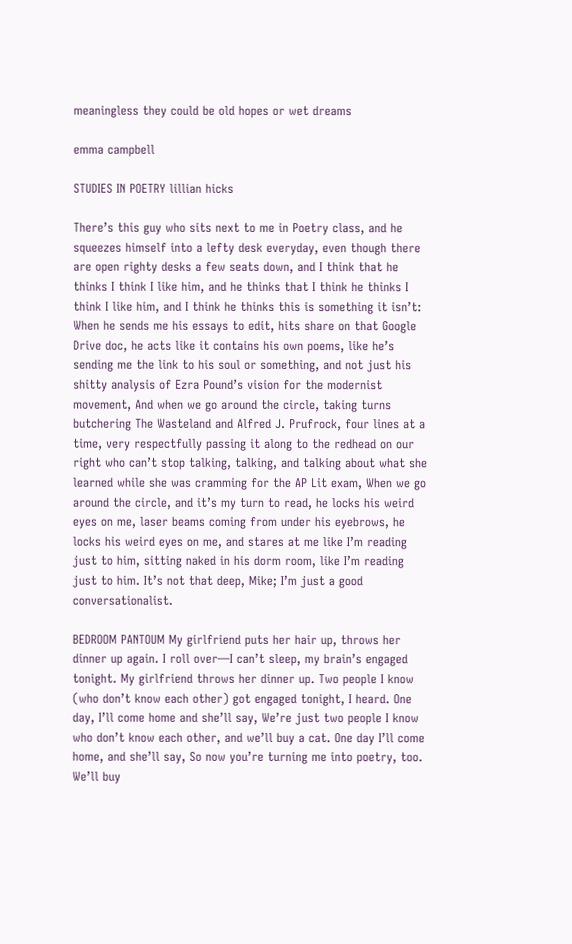meaningless they could be old hopes or wet dreams

emma campbell

STUDIES IN POETRY lillian hicks

There’s this guy who sits next to me in Poetry class, and he squeezes himself into a lefty desk everyday, even though there are open righty desks a few seats down, and I think that he thinks I think I like him, and he thinks that I think he thinks I think I like him, and I think he thinks this is something it isn’t: When he sends me his essays to edit, hits share on that Google Drive doc, he acts like it contains his own poems, like he’s sending me the link to his soul or something, and not just his shitty analysis of Ezra Pound’s vision for the modernist movement, And when we go around the circle, taking turns butchering The Wasteland and Alfred J. Prufrock, four lines at a time, very respectfully passing it along to the redhead on our right who can’t stop talking, talking, and talking about what she learned while she was cramming for the AP Lit exam, When we go around the circle, and it’s my turn to read, he locks his weird eyes on me, laser beams coming from under his eyebrows, he locks his weird eyes on me, and stares at me like I’m reading just to him, sitting naked in his dorm room, like I’m reading just to him. It’s not that deep, Mike; I’m just a good conversationalist.

BEDROOM PANTOUM My girlfriend puts her hair up, throws her dinner up again. I roll over—I can’t sleep, my brain’s engaged tonight. My girlfriend throws her dinner up. Two people I know (who don’t know each other) got engaged tonight, I heard. One day, I’ll come home and she’ll say, We’re just two people I know who don’t know each other, and we’ll buy a cat. One day I’ll come home, and she’ll say, So now you’re turning me into poetry, too. We’ll buy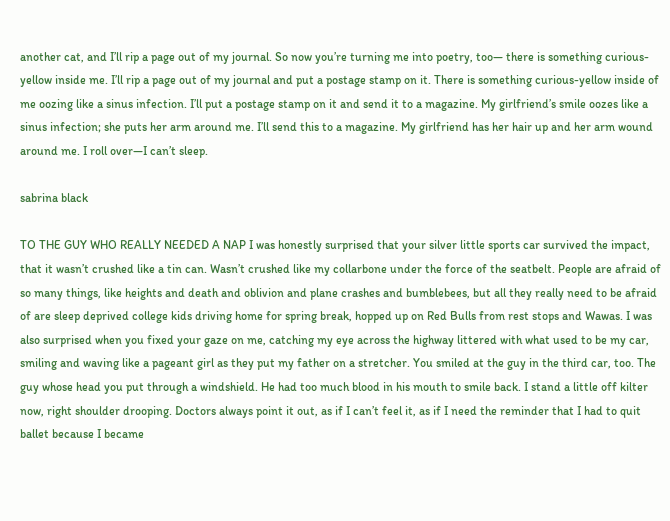another cat, and I’ll rip a page out of my journal. So now you’re turning me into poetry, too— there is something curious-yellow inside me. I’ll rip a page out of my journal and put a postage stamp on it. There is something curious-yellow inside of me oozing like a sinus infection. I’ll put a postage stamp on it and send it to a magazine. My girlfriend’s smile oozes like a sinus infection; she puts her arm around me. I’ll send this to a magazine. My girlfriend has her hair up and her arm wound around me. I roll over—I can’t sleep.

sabrina black

TO THE GUY WHO REALLY NEEDED A NAP I was honestly surprised that your silver little sports car survived the impact, that it wasn’t crushed like a tin can. Wasn’t crushed like my collarbone under the force of the seatbelt. People are afraid of so many things, like heights and death and oblivion and plane crashes and bumblebees, but all they really need to be afraid of are sleep deprived college kids driving home for spring break, hopped up on Red Bulls from rest stops and Wawas. I was also surprised when you fixed your gaze on me, catching my eye across the highway littered with what used to be my car, smiling and waving like a pageant girl as they put my father on a stretcher. You smiled at the guy in the third car, too. The guy whose head you put through a windshield. He had too much blood in his mouth to smile back. I stand a little off kilter now, right shoulder drooping. Doctors always point it out, as if I can’t feel it, as if I need the reminder that I had to quit ballet because I became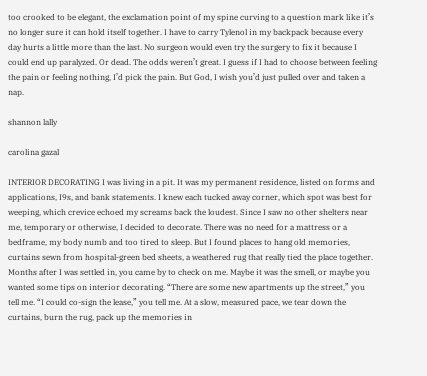too crooked to be elegant, the exclamation point of my spine curving to a question mark like it’s no longer sure it can hold itself together. I have to carry Tylenol in my backpack because every day hurts a little more than the last. No surgeon would even try the surgery to fix it because I could end up paralyzed. Or dead. The odds weren’t great. I guess if I had to choose between feeling the pain or feeling nothing, I’d pick the pain. But God, I wish you’d just pulled over and taken a nap.

shannon lally

carolina gazal

INTERIOR DECORATING I was living in a pit. It was my permanent residence, listed on forms and applications, I9s, and bank statements. I knew each tucked away corner, which spot was best for weeping, which crevice echoed my screams back the loudest. Since I saw no other shelters near me, temporary or otherwise, I decided to decorate. There was no need for a mattress or a bedframe, my body numb and too tired to sleep. But I found places to hang old memories, curtains sewn from hospital-green bed sheets, a weathered rug that really tied the place together. Months after I was settled in, you came by to check on me. Maybe it was the smell, or maybe you wanted some tips on interior decorating. “There are some new apartments up the street,” you tell me. “I could co-sign the lease,” you tell me. At a slow, measured pace, we tear down the curtains, burn the rug, pack up the memories in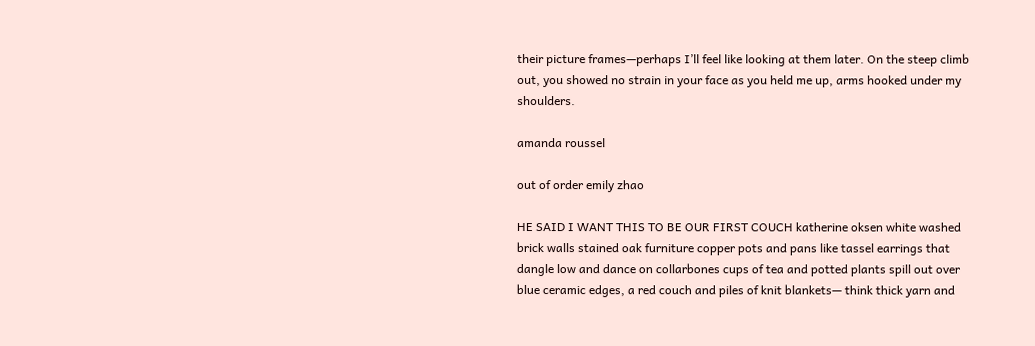their picture frames—perhaps I’ll feel like looking at them later. On the steep climb out, you showed no strain in your face as you held me up, arms hooked under my shoulders.

amanda roussel

out of order emily zhao

HE SAID I WANT THIS TO BE OUR FIRST COUCH katherine oksen white washed brick walls stained oak furniture copper pots and pans like tassel earrings that dangle low and dance on collarbones cups of tea and potted plants spill out over blue ceramic edges, a red couch and piles of knit blankets— think thick yarn and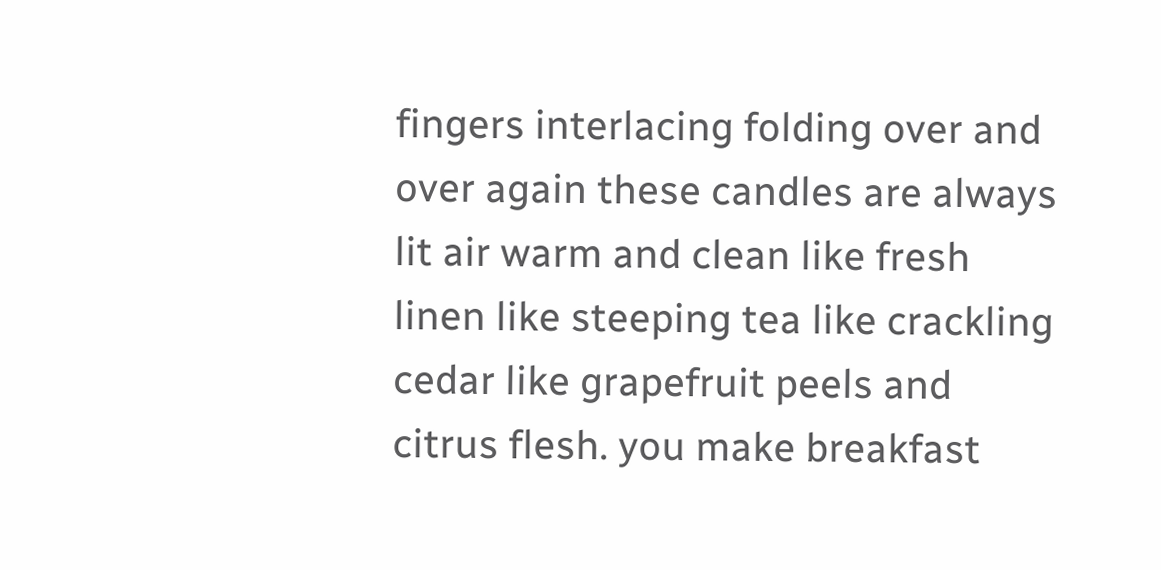fingers interlacing folding over and over again these candles are always lit air warm and clean like fresh linen like steeping tea like crackling cedar like grapefruit peels and citrus flesh. you make breakfast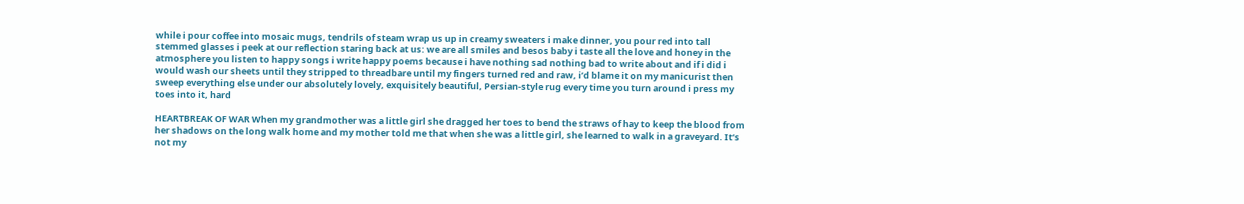while i pour coffee into mosaic mugs, tendrils of steam wrap us up in creamy sweaters i make dinner, you pour red into tall stemmed glasses i peek at our reflection staring back at us: we are all smiles and besos baby i taste all the love and honey in the atmosphere you listen to happy songs i write happy poems because i have nothing sad nothing bad to write about and if i did i would wash our sheets until they stripped to threadbare until my fingers turned red and raw, i’d blame it on my manicurist then sweep everything else under our absolutely lovely, exquisitely beautiful, Persian-style rug every time you turn around i press my toes into it, hard

HEARTBREAK OF WAR When my grandmother was a little girl she dragged her toes to bend the straws of hay to keep the blood from her shadows on the long walk home and my mother told me that when she was a little girl, she learned to walk in a graveyard. It’s not my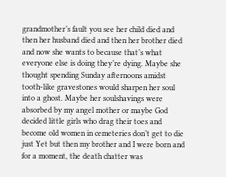grandmother’s fault you see her child died and then her husband died and then her brother died and now she wants to because that’s what everyone else is doing they’re dying. Maybe she thought spending Sunday afternoons amidst tooth-like gravestones would sharpen her soul into a ghost. Maybe her soulshavings were absorbed by my angel mother or maybe God decided little girls who drag their toes and become old women in cemeteries don’t get to die just Yet but then my brother and I were born and for a moment, the death chatter was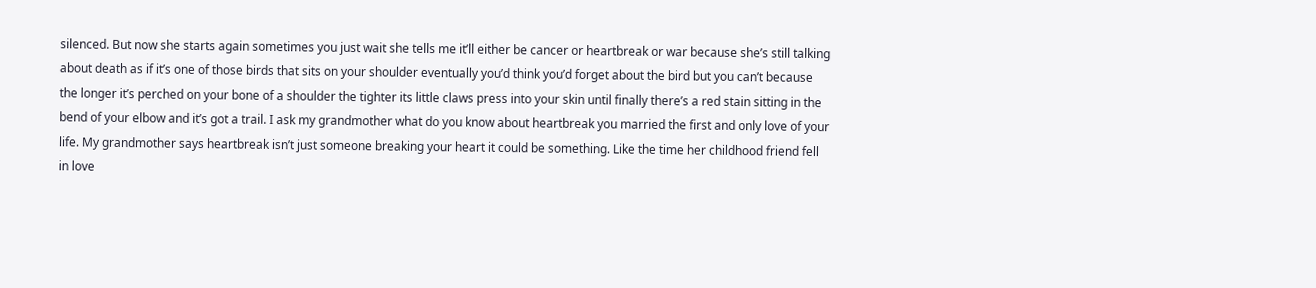silenced. But now she starts again sometimes you just wait she tells me it’ll either be cancer or heartbreak or war because she’s still talking about death as if it’s one of those birds that sits on your shoulder eventually you’d think you’d forget about the bird but you can’t because the longer it’s perched on your bone of a shoulder the tighter its little claws press into your skin until finally there’s a red stain sitting in the bend of your elbow and it’s got a trail. I ask my grandmother what do you know about heartbreak you married the first and only love of your life. My grandmother says heartbreak isn’t just someone breaking your heart it could be something. Like the time her childhood friend fell in love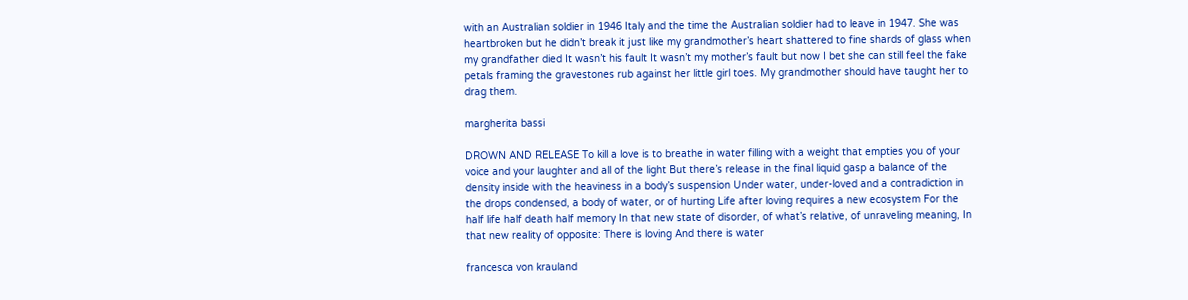with an Australian soldier in 1946 Italy and the time the Australian soldier had to leave in 1947. She was heartbroken but he didn’t break it just like my grandmother’s heart shattered to fine shards of glass when my grandfather died It wasn’t his fault It wasn’t my mother’s fault but now I bet she can still feel the fake petals framing the gravestones rub against her little girl toes. My grandmother should have taught her to drag them.

margherita bassi

DROWN AND RELEASE To kill a love is to breathe in water filling with a weight that empties you of your voice and your laughter and all of the light But there’s release in the final liquid gasp a balance of the density inside with the heaviness in a body’s suspension Under water, under-loved and a contradiction in the drops condensed, a body of water, or of hurting Life after loving requires a new ecosystem For the half life half death half memory In that new state of disorder, of what’s relative, of unraveling meaning, In that new reality of opposite: There is loving And there is water

francesca von krauland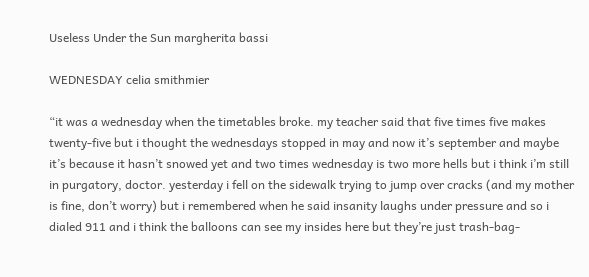Useless Under the Sun margherita bassi

WEDNESDAY celia smithmier

“it was a wednesday when the timetables broke. my teacher said that five times five makes twenty-five but i thought the wednesdays stopped in may and now it’s september and maybe it’s because it hasn’t snowed yet and two times wednesday is two more hells but i think i’m still in purgatory, doctor. yesterday i fell on the sidewalk trying to jump over cracks (and my mother is fine, don’t worry) but i remembered when he said insanity laughs under pressure and so i dialed 911 and i think the balloons can see my insides here but they’re just trash-bag-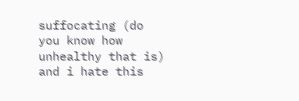suffocating (do you know how unhealthy that is) and i hate this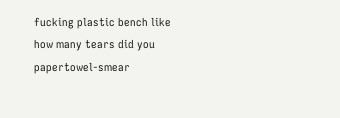fucking plastic bench like how many tears did you papertowel-smear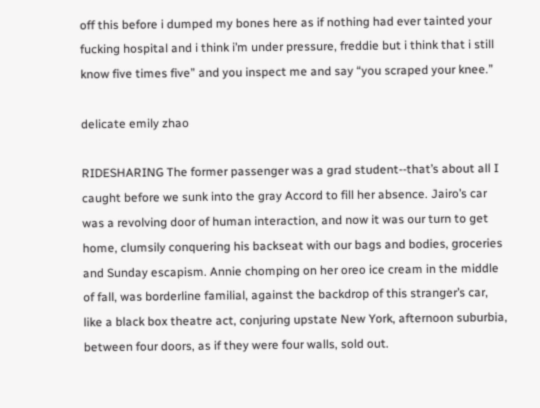off this before i dumped my bones here as if nothing had ever tainted your fucking hospital and i think i’m under pressure, freddie but i think that i still know five times five” and you inspect me and say “you scraped your knee.”

delicate emily zhao

RIDESHARING The former passenger was a grad student--that’s about all I caught before we sunk into the gray Accord to fill her absence. Jairo’s car was a revolving door of human interaction, and now it was our turn to get home, clumsily conquering his backseat with our bags and bodies, groceries and Sunday escapism. Annie chomping on her oreo ice cream in the middle of fall, was borderline familial, against the backdrop of this stranger’s car, like a black box theatre act, conjuring upstate New York, afternoon suburbia, between four doors, as if they were four walls, sold out.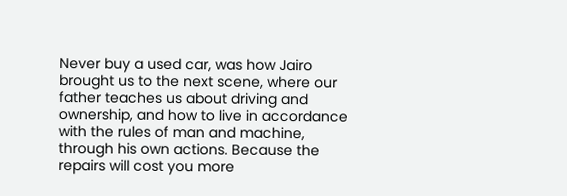Never buy a used car, was how Jairo brought us to the next scene, where our father teaches us about driving and ownership, and how to live in accordance with the rules of man and machine, through his own actions. Because the repairs will cost you more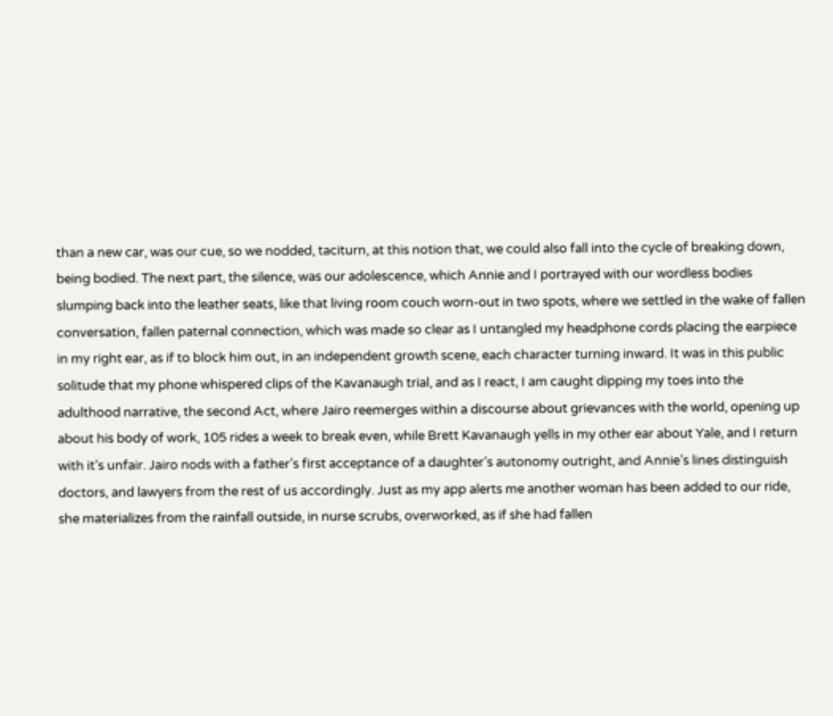than a new car, was our cue, so we nodded, taciturn, at this notion that, we could also fall into the cycle of breaking down, being bodied. The next part, the silence, was our adolescence, which Annie and I portrayed with our wordless bodies slumping back into the leather seats, like that living room couch worn-out in two spots, where we settled in the wake of fallen conversation, fallen paternal connection, which was made so clear as I untangled my headphone cords placing the earpiece in my right ear, as if to block him out, in an independent growth scene, each character turning inward. It was in this public solitude that my phone whispered clips of the Kavanaugh trial, and as I react, I am caught dipping my toes into the adulthood narrative, the second Act, where Jairo reemerges within a discourse about grievances with the world, opening up about his body of work, 105 rides a week to break even, while Brett Kavanaugh yells in my other ear about Yale, and I return with it’s unfair. Jairo nods with a father’s first acceptance of a daughter’s autonomy outright, and Annie’s lines distinguish doctors, and lawyers from the rest of us accordingly. Just as my app alerts me another woman has been added to our ride, she materializes from the rainfall outside, in nurse scrubs, overworked, as if she had fallen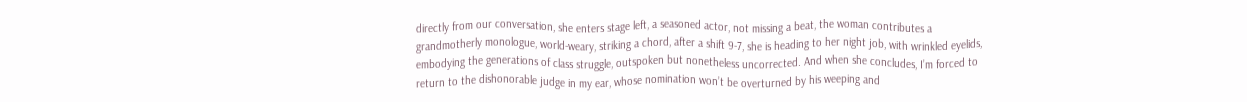directly from our conversation, she enters stage left, a seasoned actor, not missing a beat, the woman contributes a grandmotherly monologue, world-weary, striking a chord, after a shift 9-7, she is heading to her night job, with wrinkled eyelids, embodying the generations of class struggle, outspoken but nonetheless uncorrected. And when she concludes, I’m forced to return to the dishonorable judge in my ear, whose nomination won’t be overturned by his weeping and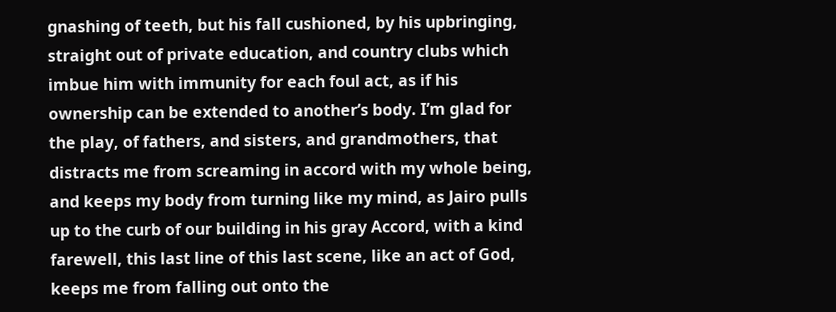gnashing of teeth, but his fall cushioned, by his upbringing, straight out of private education, and country clubs which imbue him with immunity for each foul act, as if his ownership can be extended to another’s body. I’m glad for the play, of fathers, and sisters, and grandmothers, that distracts me from screaming in accord with my whole being, and keeps my body from turning like my mind, as Jairo pulls up to the curb of our building in his gray Accord, with a kind farewell, this last line of this last scene, like an act of God, keeps me from falling out onto the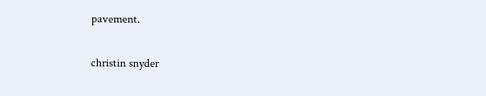pavement.

christin snyder